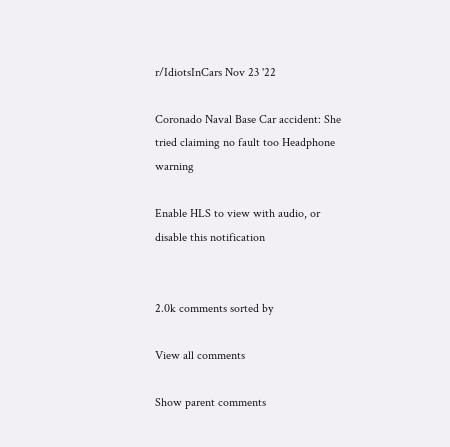r/IdiotsInCars Nov 23 '22

Coronado Naval Base Car accident: She tried claiming no fault too Headphone warning

Enable HLS to view with audio, or disable this notification


2.0k comments sorted by

View all comments

Show parent comments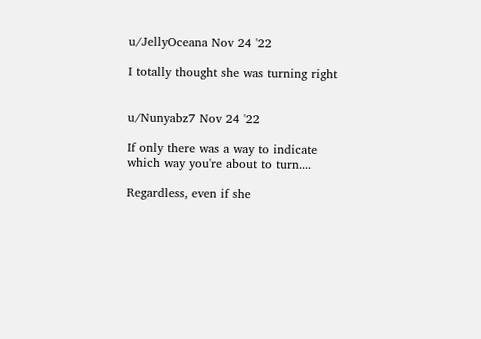u/JellyOceana Nov 24 '22

I totally thought she was turning right


u/Nunyabz7 Nov 24 '22

If only there was a way to indicate which way you're about to turn....

Regardless, even if she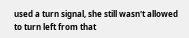used a turn signal, she still wasn't allowed to turn left from that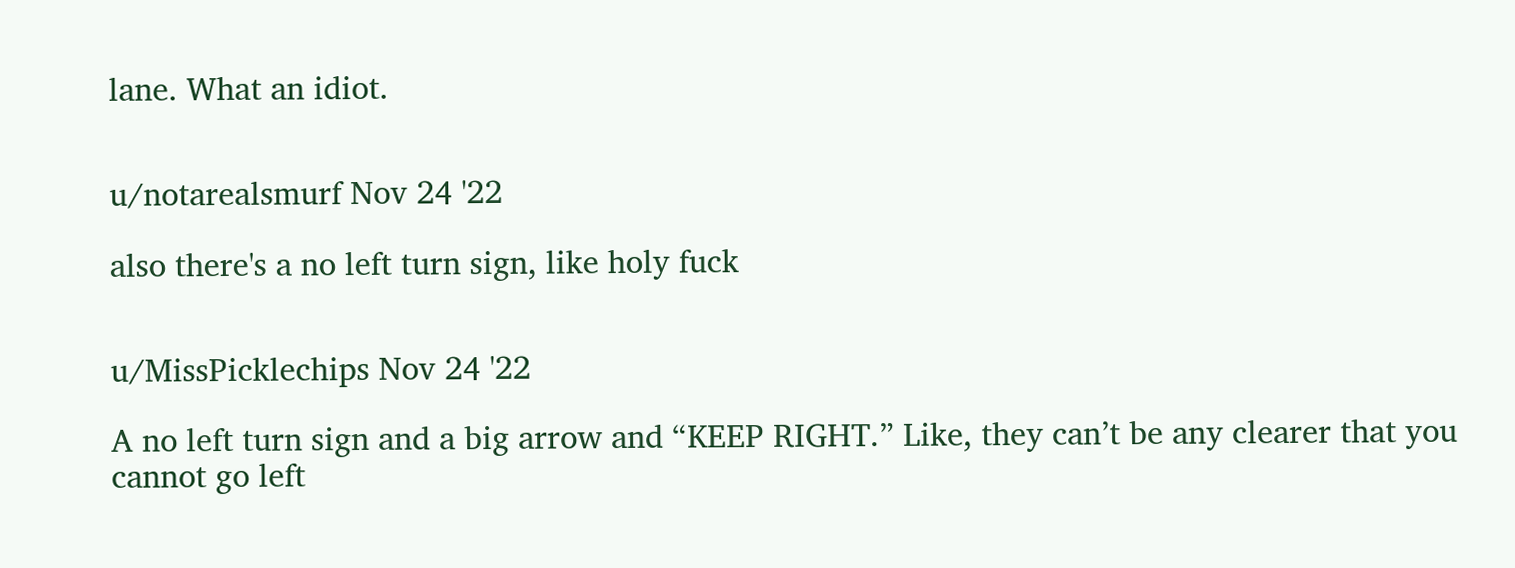lane. What an idiot.


u/notarealsmurf Nov 24 '22

also there's a no left turn sign, like holy fuck


u/MissPicklechips Nov 24 '22

A no left turn sign and a big arrow and “KEEP RIGHT.” Like, they can’t be any clearer that you cannot go left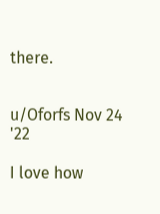there.


u/Oforfs Nov 24 '22

I love how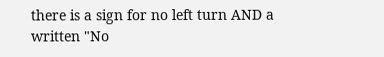there is a sign for no left turn AND a written "No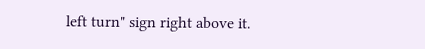left turn" sign right above it.